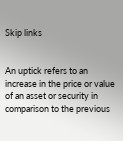Skip links


An uptick refers to an increase in the price or value of an asset or security in comparison to the previous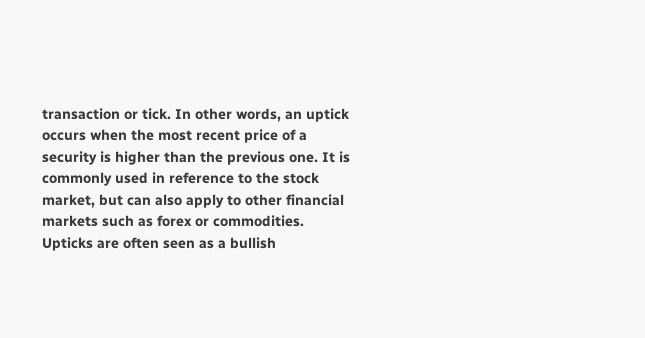transaction or tick. In other words, an uptick occurs when the most recent price of a security is higher than the previous one. It is commonly used in reference to the stock market, but can also apply to other financial markets such as forex or commodities. Upticks are often seen as a bullish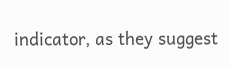indicator, as they suggest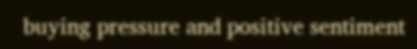buying pressure and positive sentiment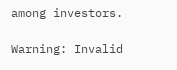among investors.

Warning: Invalid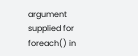argument supplied for foreach() in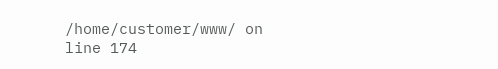/home/customer/www/ on line 174